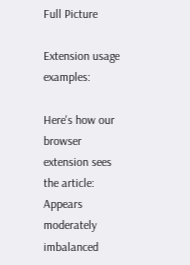Full Picture

Extension usage examples:

Here's how our browser extension sees the article:
Appears moderately imbalanced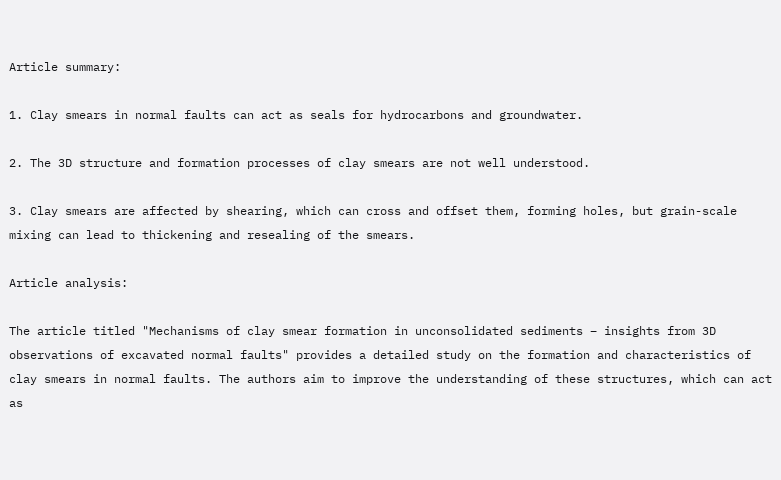Article summary:

1. Clay smears in normal faults can act as seals for hydrocarbons and groundwater.

2. The 3D structure and formation processes of clay smears are not well understood.

3. Clay smears are affected by shearing, which can cross and offset them, forming holes, but grain-scale mixing can lead to thickening and resealing of the smears.

Article analysis:

The article titled "Mechanisms of clay smear formation in unconsolidated sediments – insights from 3D observations of excavated normal faults" provides a detailed study on the formation and characteristics of clay smears in normal faults. The authors aim to improve the understanding of these structures, which can act as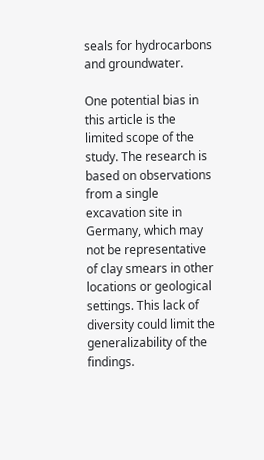seals for hydrocarbons and groundwater.

One potential bias in this article is the limited scope of the study. The research is based on observations from a single excavation site in Germany, which may not be representative of clay smears in other locations or geological settings. This lack of diversity could limit the generalizability of the findings.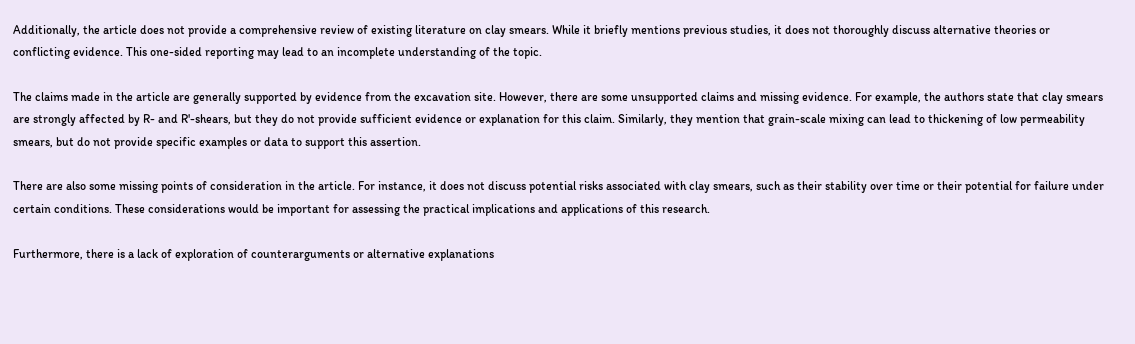Additionally, the article does not provide a comprehensive review of existing literature on clay smears. While it briefly mentions previous studies, it does not thoroughly discuss alternative theories or conflicting evidence. This one-sided reporting may lead to an incomplete understanding of the topic.

The claims made in the article are generally supported by evidence from the excavation site. However, there are some unsupported claims and missing evidence. For example, the authors state that clay smears are strongly affected by R- and R'-shears, but they do not provide sufficient evidence or explanation for this claim. Similarly, they mention that grain-scale mixing can lead to thickening of low permeability smears, but do not provide specific examples or data to support this assertion.

There are also some missing points of consideration in the article. For instance, it does not discuss potential risks associated with clay smears, such as their stability over time or their potential for failure under certain conditions. These considerations would be important for assessing the practical implications and applications of this research.

Furthermore, there is a lack of exploration of counterarguments or alternative explanations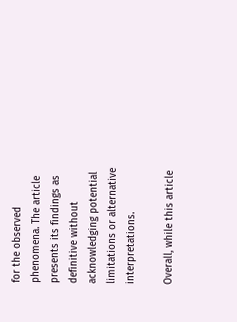for the observed phenomena. The article presents its findings as definitive without acknowledging potential limitations or alternative interpretations.

Overall, while this article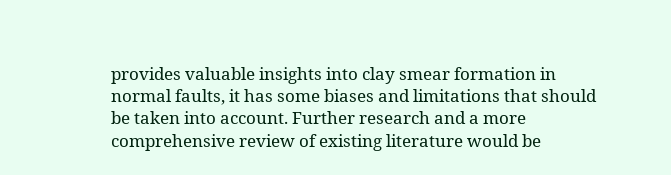provides valuable insights into clay smear formation in normal faults, it has some biases and limitations that should be taken into account. Further research and a more comprehensive review of existing literature would be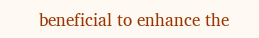beneficial to enhance the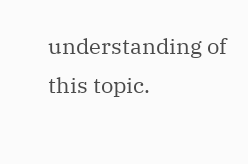understanding of this topic.